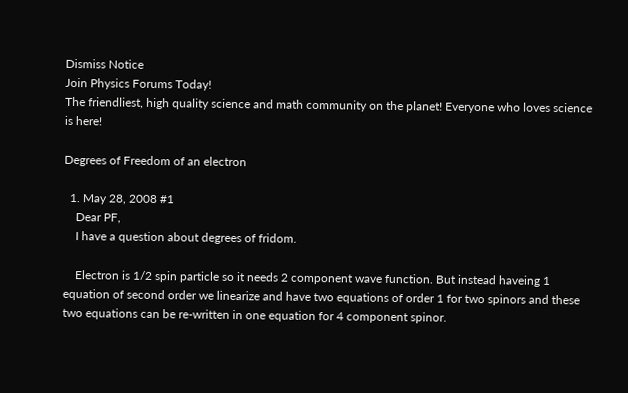Dismiss Notice
Join Physics Forums Today!
The friendliest, high quality science and math community on the planet! Everyone who loves science is here!

Degrees of Freedom of an electron

  1. May 28, 2008 #1
    Dear PF,
    I have a question about degrees of fridom.

    Electron is 1/2 spin particle so it needs 2 component wave function. But instead haveing 1 equation of second order we linearize and have two equations of order 1 for two spinors and these two equations can be re-written in one equation for 4 component spinor.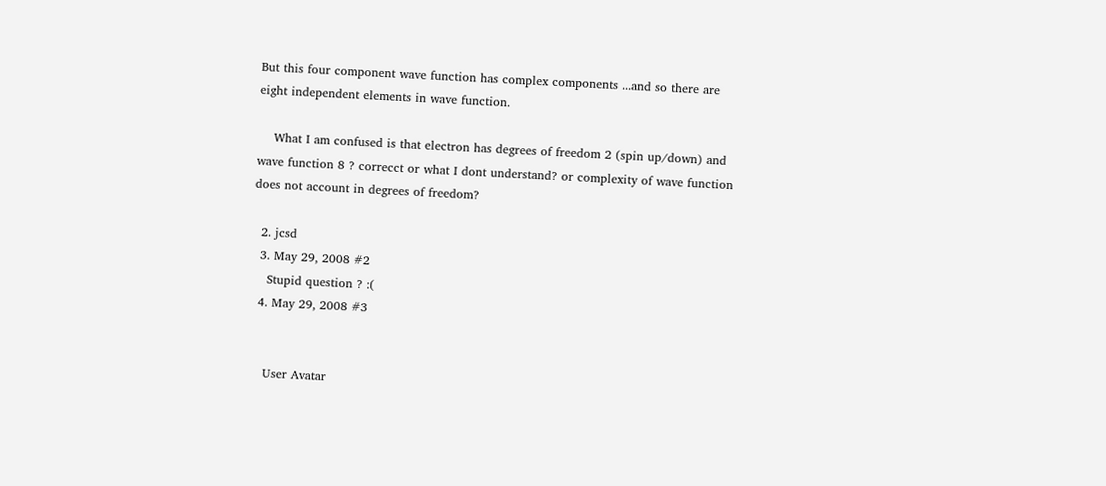But this four component wave function has complex components ...and so there are eight independent elements in wave function.

    What I am confused is that electron has degrees of freedom 2 (spin up/down) and wave function 8 ? correcct or what I dont understand? or complexity of wave function does not account in degrees of freedom?

  2. jcsd
  3. May 29, 2008 #2
    Stupid question ? :(
  4. May 29, 2008 #3


    User Avatar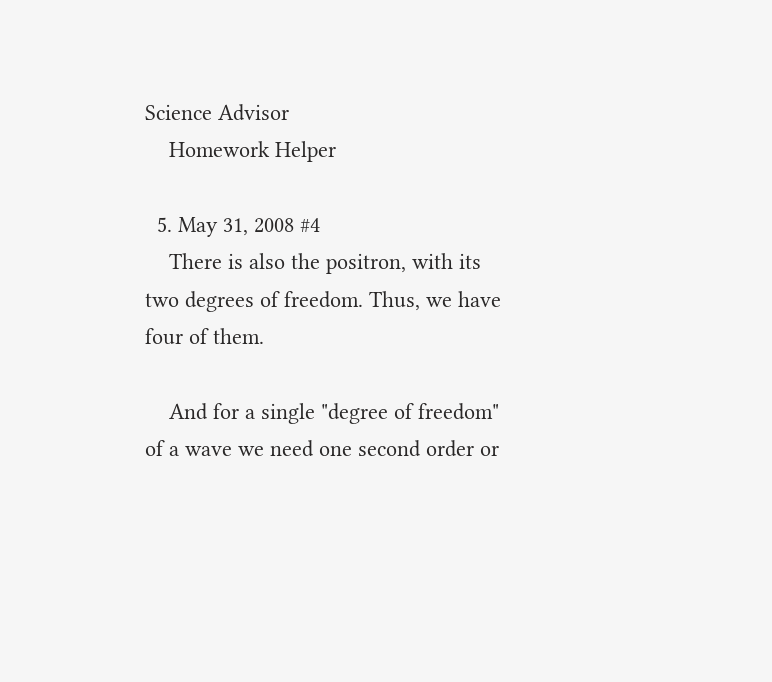Science Advisor
    Homework Helper

  5. May 31, 2008 #4
    There is also the positron, with its two degrees of freedom. Thus, we have four of them.

    And for a single "degree of freedom" of a wave we need one second order or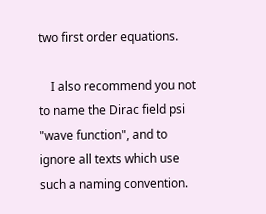two first order equations.

    I also recommend you not to name the Dirac field psi "wave function", and to ignore all texts which use such a naming convention.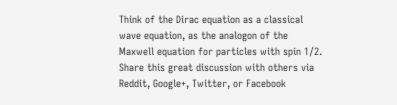Think of the Dirac equation as a classical wave equation, as the analogon of the Maxwell equation for particles with spin 1/2.
Share this great discussion with others via Reddit, Google+, Twitter, or Facebook